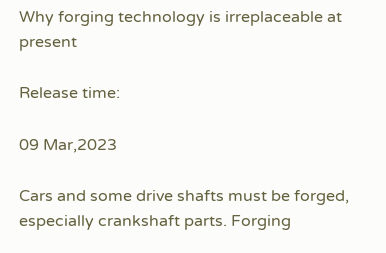Why forging technology is irreplaceable at present

Release time:

09 Mar,2023

Cars and some drive shafts must be forged, especially crankshaft parts. Forging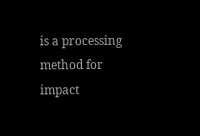is a processing method for impact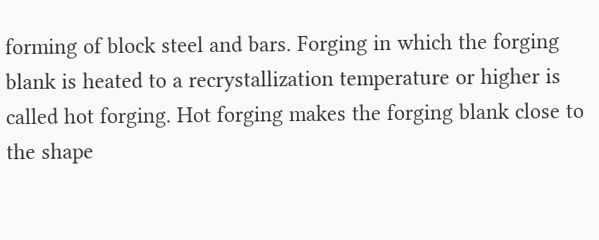forming of block steel and bars. Forging in which the forging blank is heated to a recrystallization temperature or higher is called hot forging. Hot forging makes the forging blank close to the shape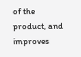of the product, and improves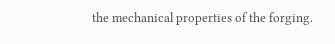the mechanical properties of the forging.